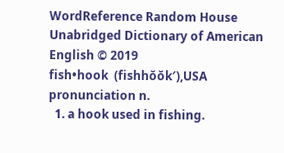WordReference Random House Unabridged Dictionary of American English © 2019
fish•hook  (fishhŏŏk′),USA pronunciation n.
  1. a hook used in fishing.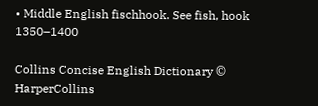• Middle English fischhook. See fish, hook 1350–1400

Collins Concise English Dictionary © HarperCollins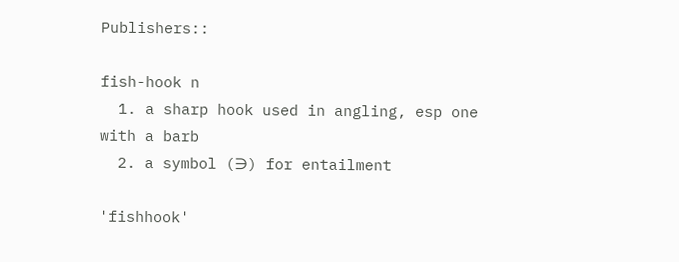Publishers::

fish-hook n
  1. a sharp hook used in angling, esp one with a barb
  2. a symbol (∋) for entailment

'fishhook'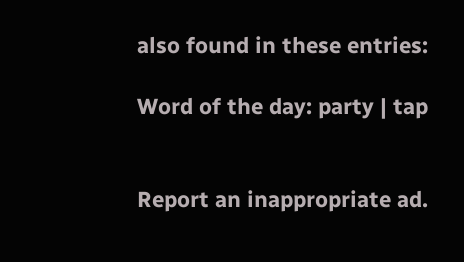also found in these entries:

Word of the day: party | tap


Report an inappropriate ad.